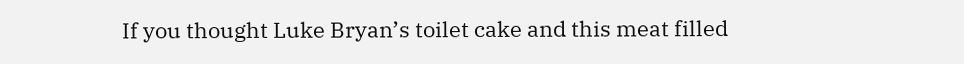If you thought Luke Bryan’s toilet cake and this meat filled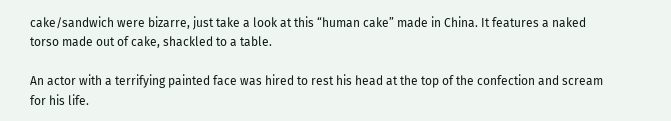cake/sandwich were bizarre, just take a look at this “human cake” made in China. It features a naked torso made out of cake, shackled to a table.

An actor with a terrifying painted face was hired to rest his head at the top of the confection and scream for his life.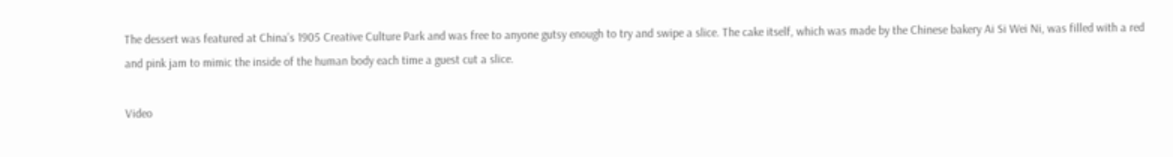The dessert was featured at China’s 1905 Creative Culture Park and was free to anyone gutsy enough to try and swipe a slice. The cake itself, which was made by the Chinese bakery Ai Si Wei Ni, was filled with a red and pink jam to mimic the inside of the human body each time a guest cut a slice.

Video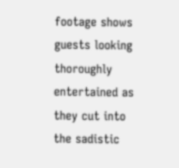footage shows guests looking thoroughly entertained as they cut into the sadistic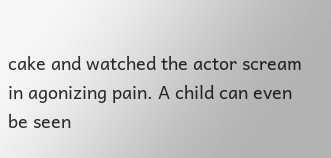cake and watched the actor scream in agonizing pain. A child can even be seen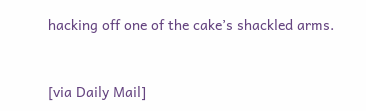hacking off one of the cake’s shackled arms.


[via Daily Mail]